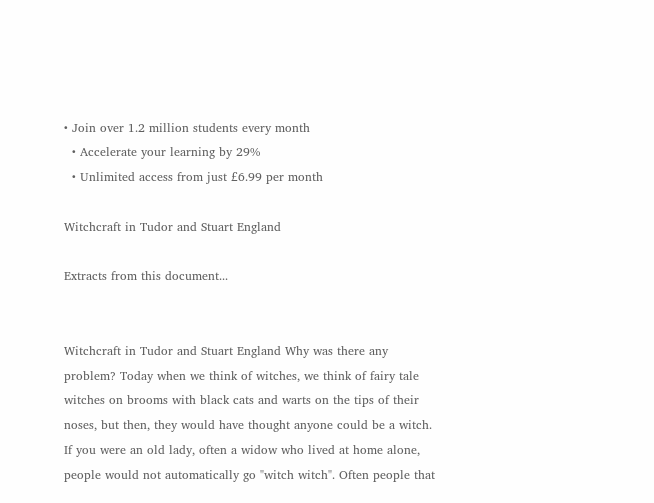• Join over 1.2 million students every month
  • Accelerate your learning by 29%
  • Unlimited access from just £6.99 per month

Witchcraft in Tudor and Stuart England

Extracts from this document...


Witchcraft in Tudor and Stuart England Why was there any problem? Today when we think of witches, we think of fairy tale witches on brooms with black cats and warts on the tips of their noses, but then, they would have thought anyone could be a witch. If you were an old lady, often a widow who lived at home alone, people would not automatically go "witch witch". Often people that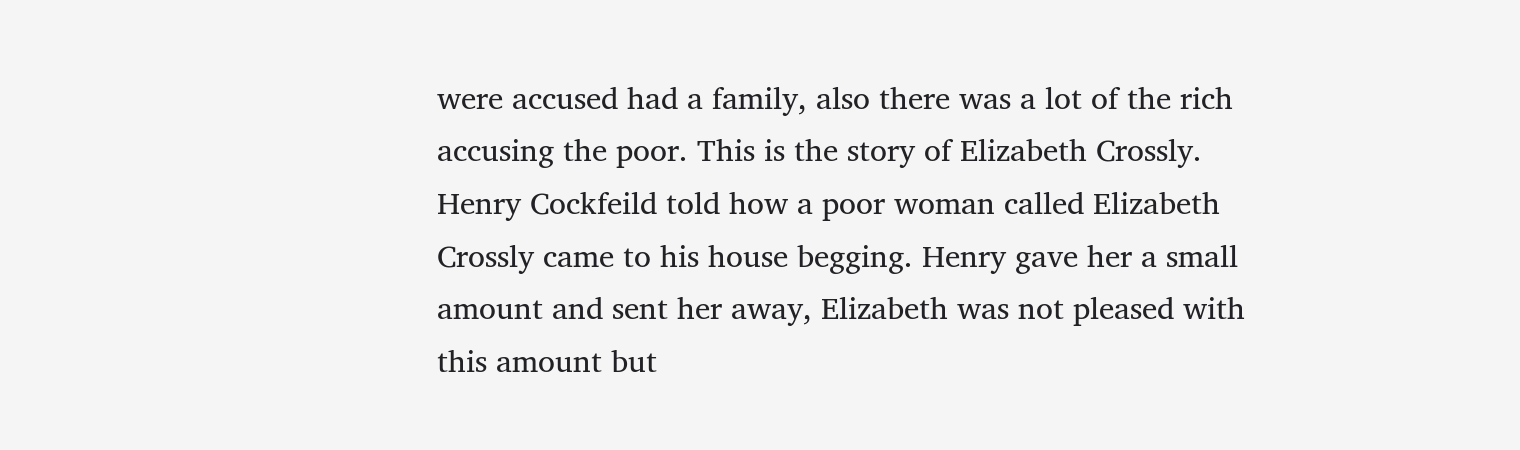were accused had a family, also there was a lot of the rich accusing the poor. This is the story of Elizabeth Crossly. Henry Cockfeild told how a poor woman called Elizabeth Crossly came to his house begging. Henry gave her a small amount and sent her away, Elizabeth was not pleased with this amount but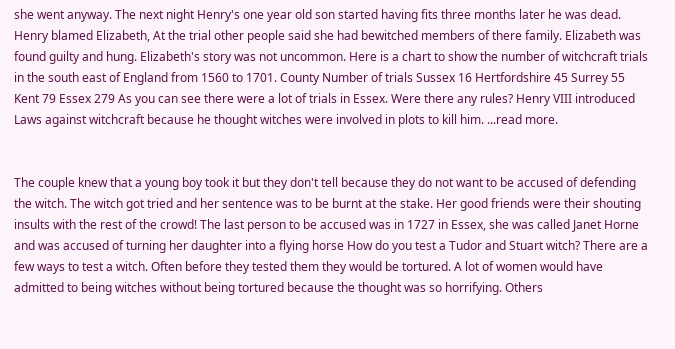she went anyway. The next night Henry's one year old son started having fits three months later he was dead. Henry blamed Elizabeth, At the trial other people said she had bewitched members of there family. Elizabeth was found guilty and hung. Elizabeth's story was not uncommon. Here is a chart to show the number of witchcraft trials in the south east of England from 1560 to 1701. County Number of trials Sussex 16 Hertfordshire 45 Surrey 55 Kent 79 Essex 279 As you can see there were a lot of trials in Essex. Were there any rules? Henry VIII introduced Laws against witchcraft because he thought witches were involved in plots to kill him. ...read more.


The couple knew that a young boy took it but they don't tell because they do not want to be accused of defending the witch. The witch got tried and her sentence was to be burnt at the stake. Her good friends were their shouting insults with the rest of the crowd! The last person to be accused was in 1727 in Essex, she was called Janet Horne and was accused of turning her daughter into a flying horse How do you test a Tudor and Stuart witch? There are a few ways to test a witch. Often before they tested them they would be tortured. A lot of women would have admitted to being witches without being tortured because the thought was so horrifying. Others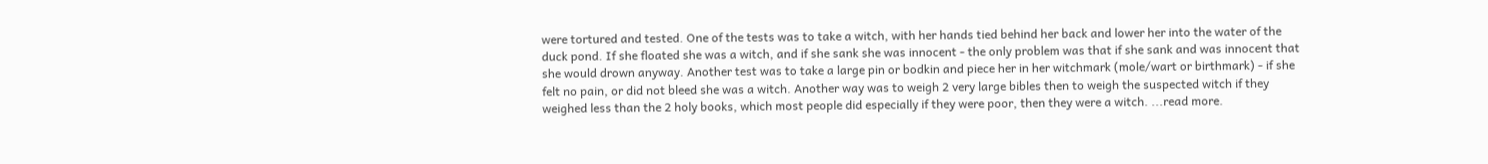were tortured and tested. One of the tests was to take a witch, with her hands tied behind her back and lower her into the water of the duck pond. If she floated she was a witch, and if she sank she was innocent - the only problem was that if she sank and was innocent that she would drown anyway. Another test was to take a large pin or bodkin and piece her in her witchmark (mole/wart or birthmark) - if she felt no pain, or did not bleed she was a witch. Another way was to weigh 2 very large bibles then to weigh the suspected witch if they weighed less than the 2 holy books, which most people did especially if they were poor, then they were a witch. ...read more.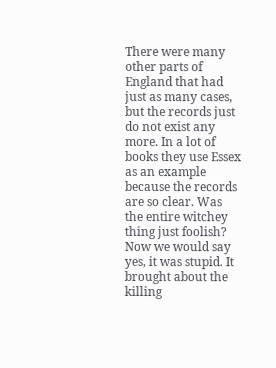There were many other parts of England that had just as many cases, but the records just do not exist any more. In a lot of books they use Essex as an example because the records are so clear. Was the entire witchey thing just foolish? Now we would say yes, it was stupid. It brought about the killing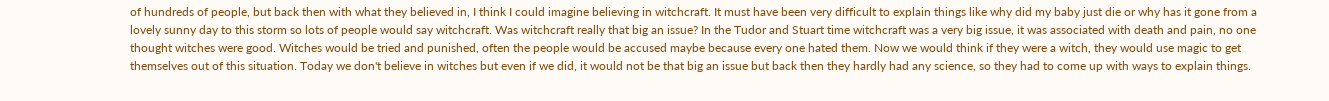of hundreds of people, but back then with what they believed in, I think I could imagine believing in witchcraft. It must have been very difficult to explain things like why did my baby just die or why has it gone from a lovely sunny day to this storm so lots of people would say witchcraft. Was witchcraft really that big an issue? In the Tudor and Stuart time witchcraft was a very big issue, it was associated with death and pain, no one thought witches were good. Witches would be tried and punished, often the people would be accused maybe because every one hated them. Now we would think if they were a witch, they would use magic to get themselves out of this situation. Today we don't believe in witches but even if we did, it would not be that big an issue but back then they hardly had any science, so they had to come up with ways to explain things.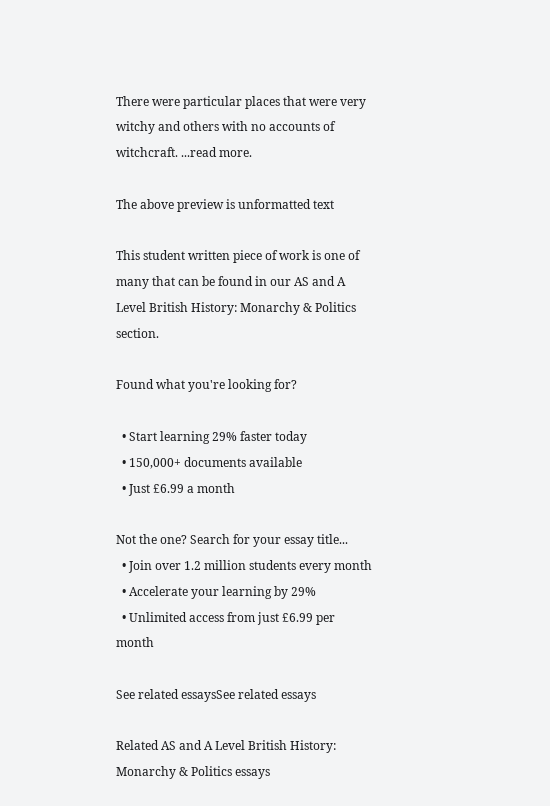There were particular places that were very witchy and others with no accounts of witchcraft. ...read more.

The above preview is unformatted text

This student written piece of work is one of many that can be found in our AS and A Level British History: Monarchy & Politics section.

Found what you're looking for?

  • Start learning 29% faster today
  • 150,000+ documents available
  • Just £6.99 a month

Not the one? Search for your essay title...
  • Join over 1.2 million students every month
  • Accelerate your learning by 29%
  • Unlimited access from just £6.99 per month

See related essaysSee related essays

Related AS and A Level British History: Monarchy & Politics essays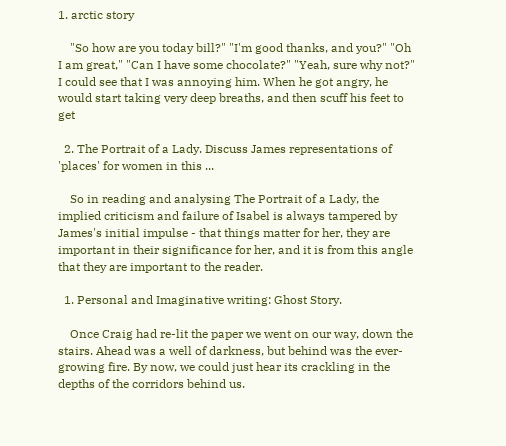1. arctic story

    "So how are you today bill?" "I'm good thanks, and you?" "Oh I am great," "Can I have some chocolate?" "Yeah, sure why not?" I could see that I was annoying him. When he got angry, he would start taking very deep breaths, and then scuff his feet to get

  2. The Portrait of a Lady. Discuss James representations of 'places' for women in this ...

    So in reading and analysing The Portrait of a Lady, the implied criticism and failure of Isabel is always tampered by James's initial impulse - that things matter for her, they are important in their significance for her, and it is from this angle that they are important to the reader.

  1. Personal and Imaginative writing: Ghost Story.

    Once Craig had re-lit the paper we went on our way, down the stairs. Ahead was a well of darkness, but behind was the ever-growing fire. By now, we could just hear its crackling in the depths of the corridors behind us.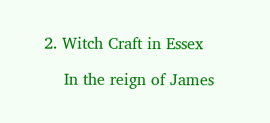2. Witch Craft in Essex

    In the reign of James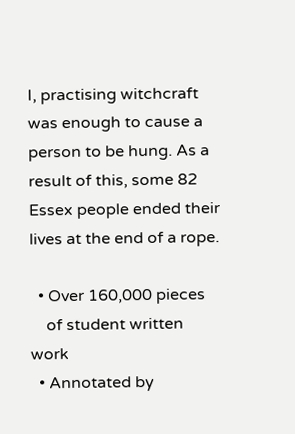I, practising witchcraft was enough to cause a person to be hung. As a result of this, some 82 Essex people ended their lives at the end of a rope.

  • Over 160,000 pieces
    of student written work
  • Annotated by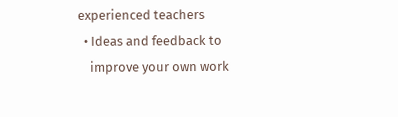experienced teachers
  • Ideas and feedback to
    improve your own work